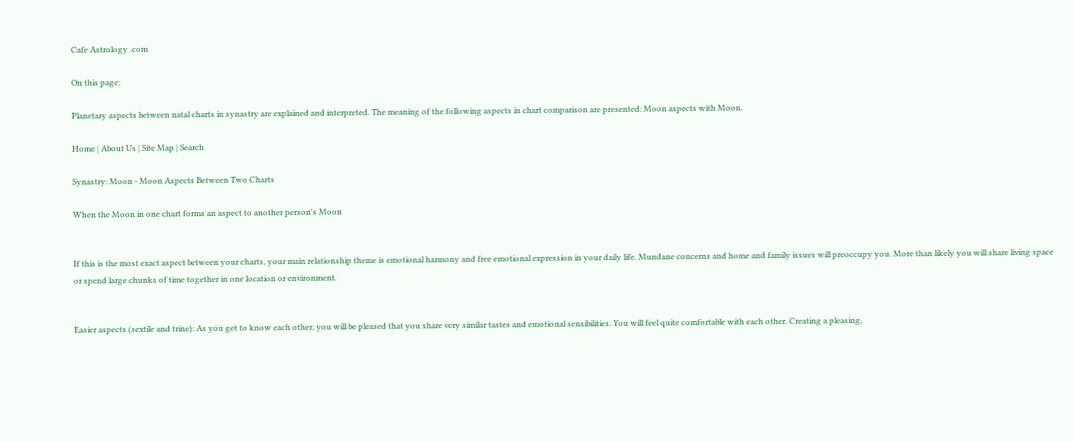Cafe Astrology .com

On this page:

Planetary aspects between natal charts in synastry are explained and interpreted. The meaning of the following aspects in chart comparison are presented: Moon aspects with Moon.

Home | About Us | Site Map | Search

Synastry: Moon - Moon Aspects Between Two Charts

When the Moon in one chart forms an aspect to another person's Moon


If this is the most exact aspect between your charts, your main relationship theme is emotional harmony and free emotional expression in your daily life. Mundane concerns and home and family issues will preoccupy you. More than likely you will share living space or spend large chunks of time together in one location or environment.


Easier aspects (sextile and trine): As you get to know each other, you will be pleased that you share very similar tastes and emotional sensibilities. You will feel quite comfortable with each other. Creating a pleasing,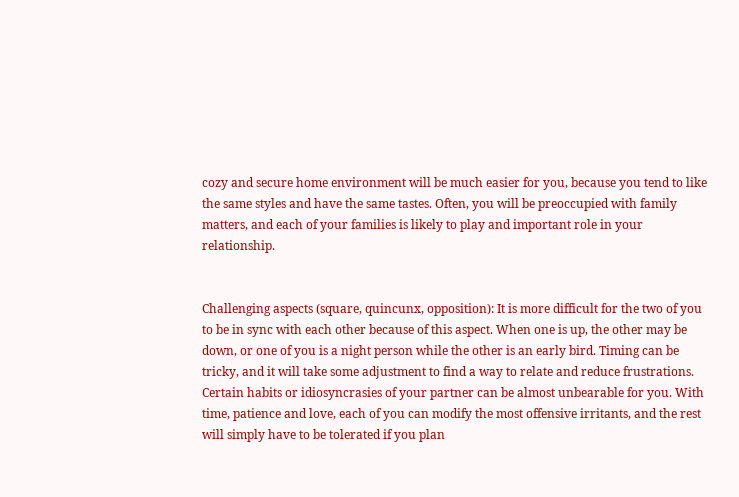cozy and secure home environment will be much easier for you, because you tend to like the same styles and have the same tastes. Often, you will be preoccupied with family matters, and each of your families is likely to play and important role in your relationship.


Challenging aspects (square, quincunx, opposition): It is more difficult for the two of you to be in sync with each other because of this aspect. When one is up, the other may be down, or one of you is a night person while the other is an early bird. Timing can be tricky, and it will take some adjustment to find a way to relate and reduce frustrations. Certain habits or idiosyncrasies of your partner can be almost unbearable for you. With time, patience and love, each of you can modify the most offensive irritants, and the rest will simply have to be tolerated if you plan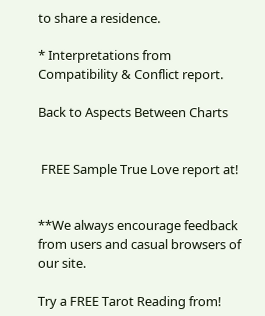to share a residence.

* Interpretations from Compatibility & Conflict report.

Back to Aspects Between Charts


 FREE Sample True Love report at!


**We always encourage feedback from users and casual browsers of our site.

Try a FREE Tarot Reading from!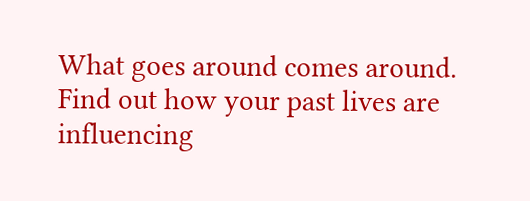What goes around comes around. Find out how your past lives are influencing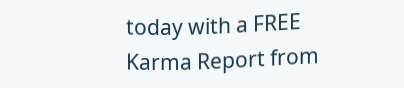today with a FREE Karma Report from